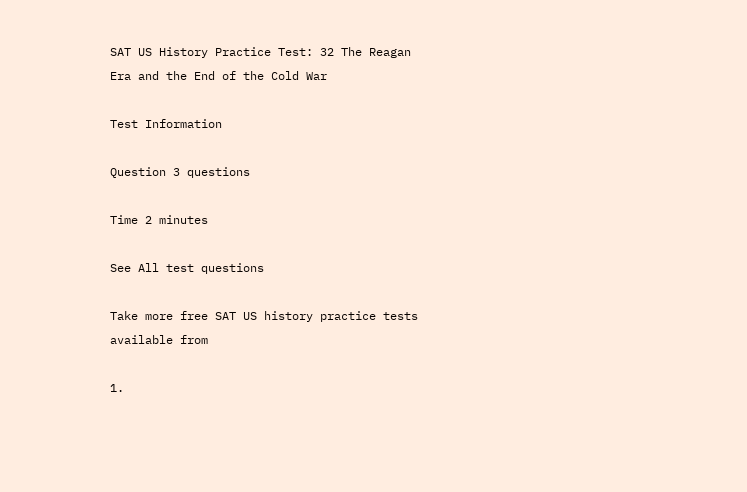SAT US History Practice Test: 32 The Reagan Era and the End of the Cold War

Test Information

Question 3 questions

Time 2 minutes

See All test questions

Take more free SAT US history practice tests available from

1.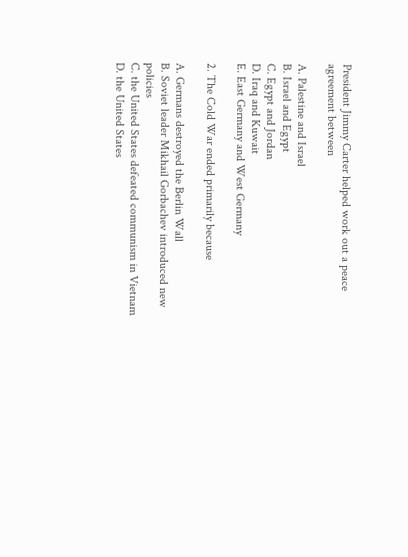President Jimmy Carter helped work out a peace agreement between

A. Palestine and Israel
B. Israel and Egypt
C. Egypt and Jordan
D. Iraq and Kuwait
E. East Germany and West Germany

2. The Cold War ended primarily because

A. Germans destroyed the Berlin Wall
B. Soviet leader Mikhail Gorbachev introduced new policies
C. the United States defeated communism in Vietnam
D. the United States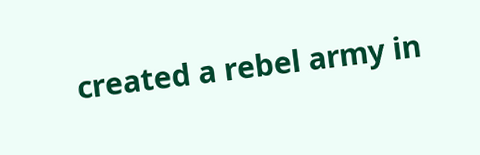created a rebel army in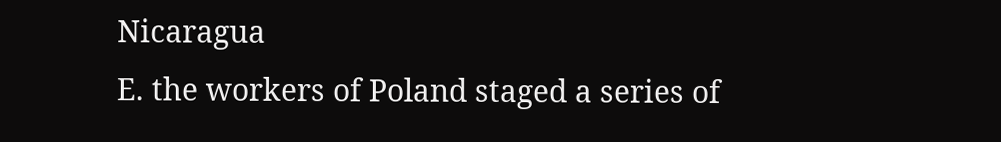Nicaragua
E. the workers of Poland staged a series of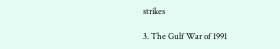strikes

3. The Gulf War of 1991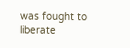was fought to liberate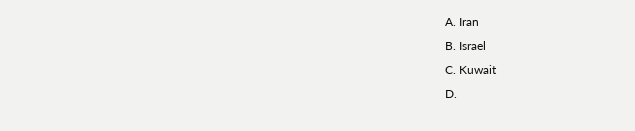A. Iran
B. Israel
C. Kuwait
D.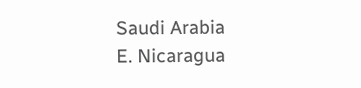Saudi Arabia
E. Nicaragua